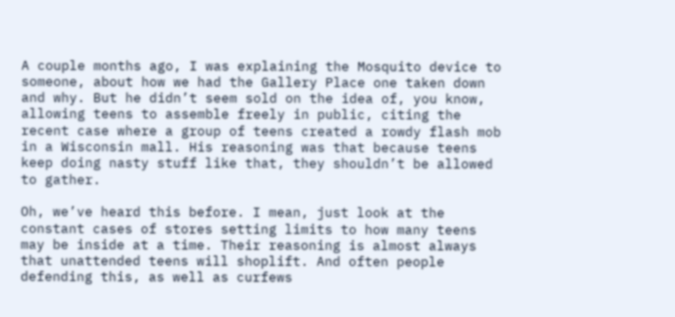A couple months ago, I was explaining the Mosquito device to someone, about how we had the Gallery Place one taken down and why. But he didn’t seem sold on the idea of, you know, allowing teens to assemble freely in public, citing the recent case where a group of teens created a rowdy flash mob in a Wisconsin mall. His reasoning was that because teens keep doing nasty stuff like that, they shouldn’t be allowed to gather.

Oh, we’ve heard this before. I mean, just look at the constant cases of stores setting limits to how many teens may be inside at a time. Their reasoning is almost always that unattended teens will shoplift. And often people defending this, as well as curfews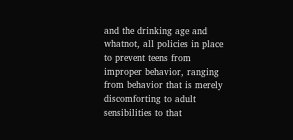and the drinking age and whatnot, all policies in place to prevent teens from improper behavior, ranging from behavior that is merely discomforting to adult sensibilities to that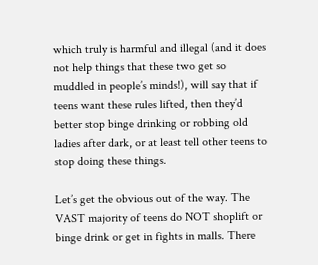which truly is harmful and illegal (and it does not help things that these two get so muddled in people’s minds!), will say that if teens want these rules lifted, then they’d better stop binge drinking or robbing old ladies after dark, or at least tell other teens to stop doing these things.

Let’s get the obvious out of the way. The VAST majority of teens do NOT shoplift or binge drink or get in fights in malls. There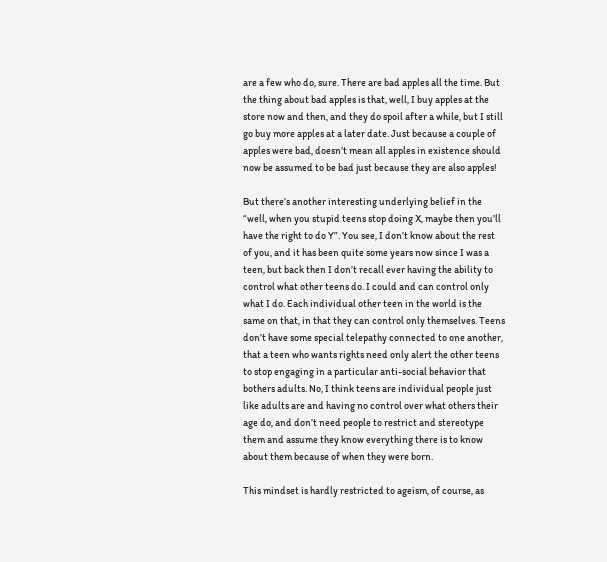are a few who do, sure. There are bad apples all the time. But the thing about bad apples is that, well, I buy apples at the store now and then, and they do spoil after a while, but I still go buy more apples at a later date. Just because a couple of apples were bad, doesn’t mean all apples in existence should now be assumed to be bad just because they are also apples!

But there’s another interesting underlying belief in the “well, when you stupid teens stop doing X, maybe then you’ll have the right to do Y”. You see, I don’t know about the rest of you, and it has been quite some years now since I was a teen, but back then I don’t recall ever having the ability to control what other teens do. I could and can control only what I do. Each individual other teen in the world is the same on that, in that they can control only themselves. Teens don’t have some special telepathy connected to one another, that a teen who wants rights need only alert the other teens to stop engaging in a particular anti-social behavior that bothers adults. No, I think teens are individual people just like adults are and having no control over what others their age do, and don’t need people to restrict and stereotype them and assume they know everything there is to know about them because of when they were born.

This mindset is hardly restricted to ageism, of course, as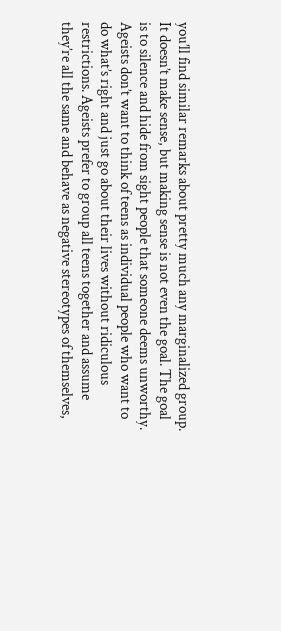you’ll find similar remarks about pretty much any marginalized group. It doesn’t make sense, but making sense is not even the goal. The goal is to silence and hide from sight people that someone deems unworthy. Ageists don’t want to think of teens as individual people who want to do what’s right and just go about their lives without ridiculous restrictions. Ageists prefer to group all teens together and assume they’re all the same and behave as negative stereotypes of themselves,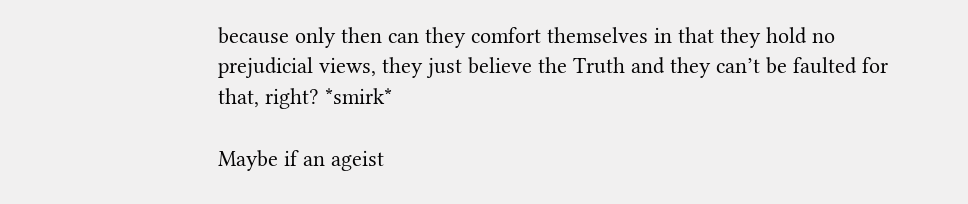because only then can they comfort themselves in that they hold no prejudicial views, they just believe the Truth and they can’t be faulted for that, right? *smirk*

Maybe if an ageist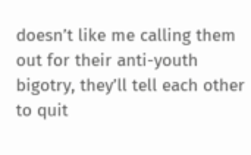doesn’t like me calling them out for their anti-youth bigotry, they’ll tell each other to quit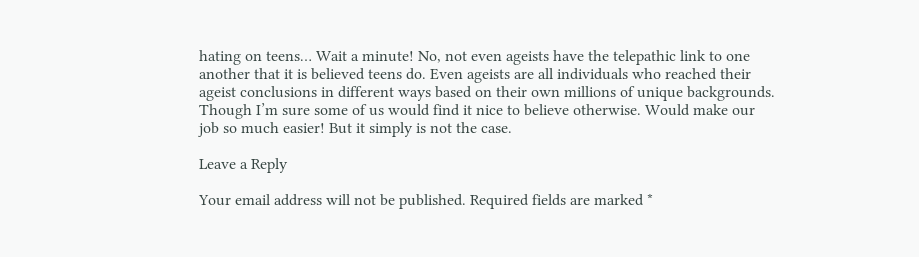hating on teens… Wait a minute! No, not even ageists have the telepathic link to one another that it is believed teens do. Even ageists are all individuals who reached their ageist conclusions in different ways based on their own millions of unique backgrounds. Though I’m sure some of us would find it nice to believe otherwise. Would make our job so much easier! But it simply is not the case.

Leave a Reply

Your email address will not be published. Required fields are marked *